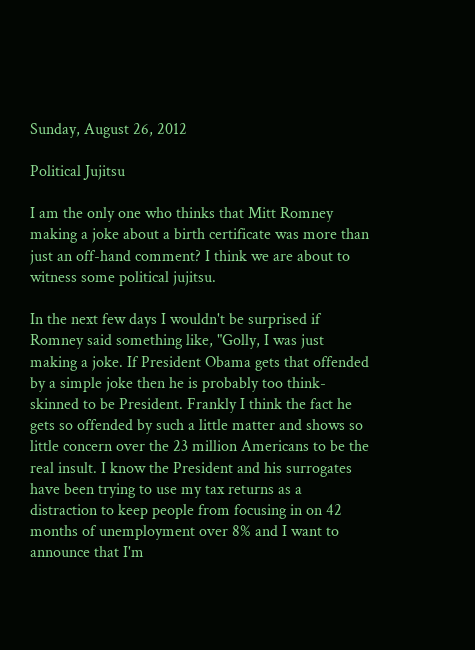Sunday, August 26, 2012

Political Jujitsu

I am the only one who thinks that Mitt Romney making a joke about a birth certificate was more than just an off-hand comment? I think we are about to witness some political jujitsu.

In the next few days I wouldn't be surprised if Romney said something like, "Golly, I was just making a joke. If President Obama gets that offended by a simple joke then he is probably too think-skinned to be President. Frankly I think the fact he gets so offended by such a little matter and shows so little concern over the 23 million Americans to be the real insult. I know the President and his surrogates have been trying to use my tax returns as a distraction to keep people from focusing in on 42 months of unemployment over 8% and I want to announce that I'm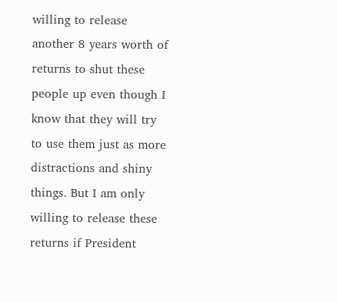willing to release another 8 years worth of returns to shut these people up even though I know that they will try to use them just as more distractions and shiny things. But I am only willing to release these returns if President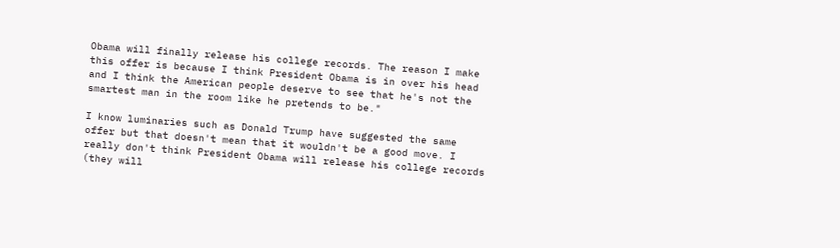Obama will finally release his college records. The reason I make this offer is because I think President Obama is in over his head and I think the American people deserve to see that he's not the smartest man in the room like he pretends to be."

I know luminaries such as Donald Trump have suggested the same offer but that doesn't mean that it wouldn't be a good move. I really don't think President Obama will release his college records (they will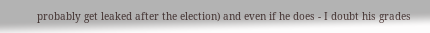probably get leaked after the election) and even if he does - I doubt his grades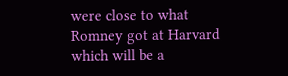were close to what Romney got at Harvard which will be a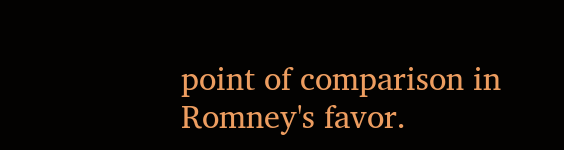point of comparison in Romney's favor.